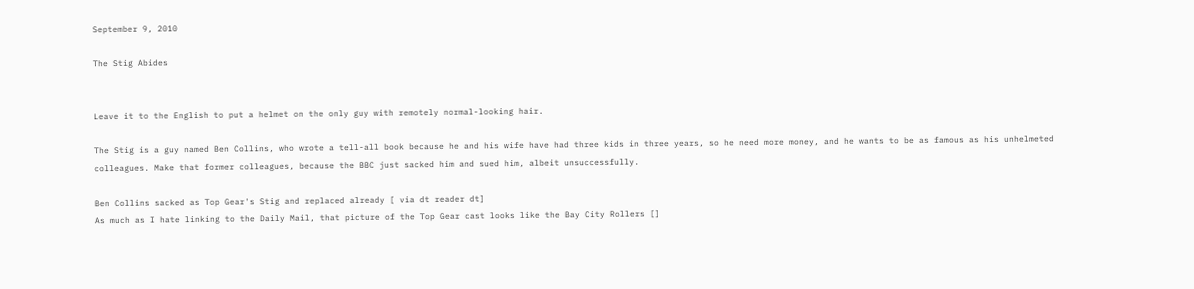September 9, 2010

The Stig Abides


Leave it to the English to put a helmet on the only guy with remotely normal-looking hair.

The Stig is a guy named Ben Collins, who wrote a tell-all book because he and his wife have had three kids in three years, so he need more money, and he wants to be as famous as his unhelmeted colleagues. Make that former colleagues, because the BBC just sacked him and sued him, albeit unsuccessfully.

Ben Collins sacked as Top Gear's Stig and replaced already [ via dt reader dt]
As much as I hate linking to the Daily Mail, that picture of the Top Gear cast looks like the Bay City Rollers []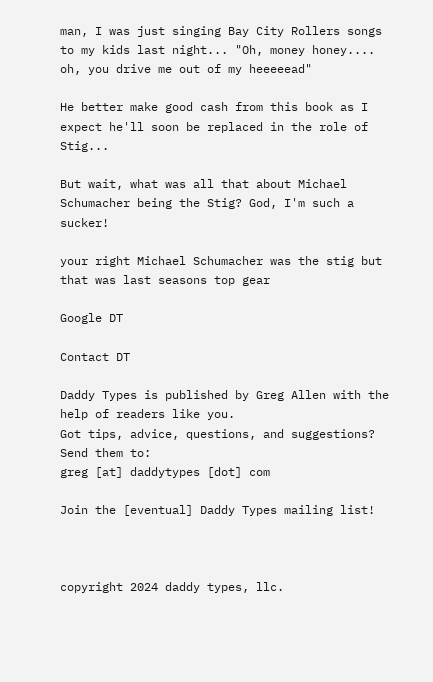man, I was just singing Bay City Rollers songs to my kids last night... "Oh, money honey.... oh, you drive me out of my heeeeead"

He better make good cash from this book as I expect he'll soon be replaced in the role of Stig...

But wait, what was all that about Michael Schumacher being the Stig? God, I'm such a sucker!

your right Michael Schumacher was the stig but that was last seasons top gear

Google DT

Contact DT

Daddy Types is published by Greg Allen with the help of readers like you.
Got tips, advice, questions, and suggestions? Send them to:
greg [at] daddytypes [dot] com

Join the [eventual] Daddy Types mailing list!



copyright 2024 daddy types, llc.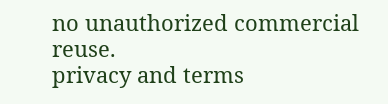no unauthorized commercial reuse.
privacy and terms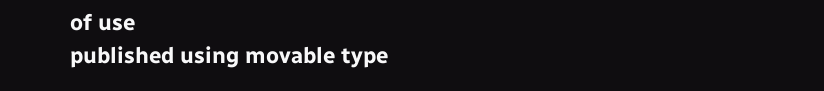of use
published using movable type